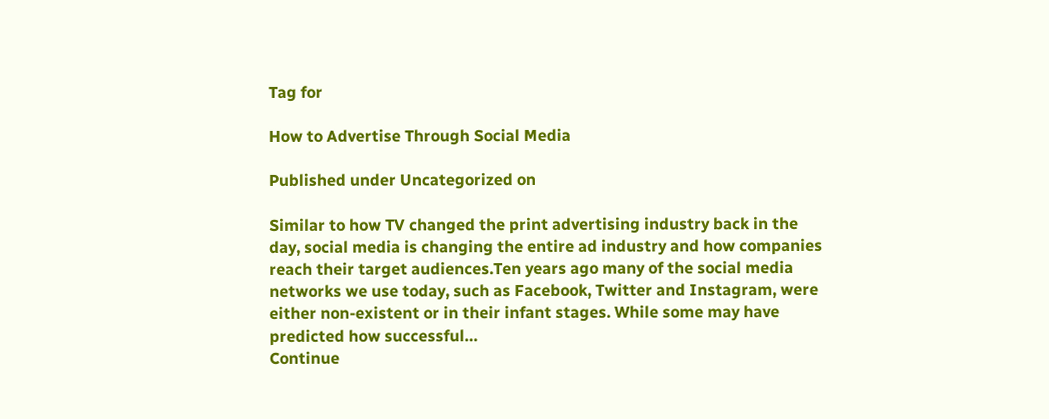Tag for

How to Advertise Through Social Media

Published under Uncategorized on

Similar to how TV changed the print advertising industry back in the day, social media is changing the entire ad industry and how companies reach their target audiences.Ten years ago many of the social media networks we use today, such as Facebook, Twitter and Instagram, were either non-existent or in their infant stages. While some may have predicted how successful…
Continue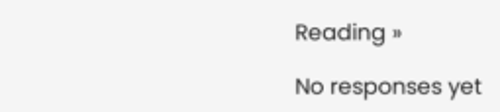Reading »

No responses yet